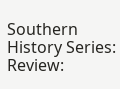Southern History Series: Review: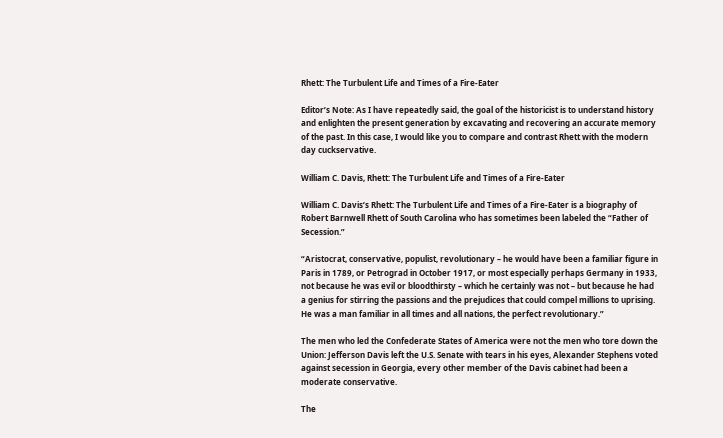Rhett: The Turbulent Life and Times of a Fire-Eater

Editor’s Note: As I have repeatedly said, the goal of the historicist is to understand history and enlighten the present generation by excavating and recovering an accurate memory of the past. In this case, I would like you to compare and contrast Rhett with the modern day cuckservative.

William C. Davis, Rhett: The Turbulent Life and Times of a Fire-Eater

William C. Davis’s Rhett: The Turbulent Life and Times of a Fire-Eater is a biography of Robert Barnwell Rhett of South Carolina who has sometimes been labeled the “Father of Secession.”

“Aristocrat, conservative, populist, revolutionary – he would have been a familiar figure in Paris in 1789, or Petrograd in October 1917, or most especially perhaps Germany in 1933, not because he was evil or bloodthirsty – which he certainly was not – but because he had a genius for stirring the passions and the prejudices that could compel millions to uprising. He was a man familiar in all times and all nations, the perfect revolutionary.”

The men who led the Confederate States of America were not the men who tore down the Union: Jefferson Davis left the U.S. Senate with tears in his eyes, Alexander Stephens voted against secession in Georgia, every other member of the Davis cabinet had been a moderate conservative.

The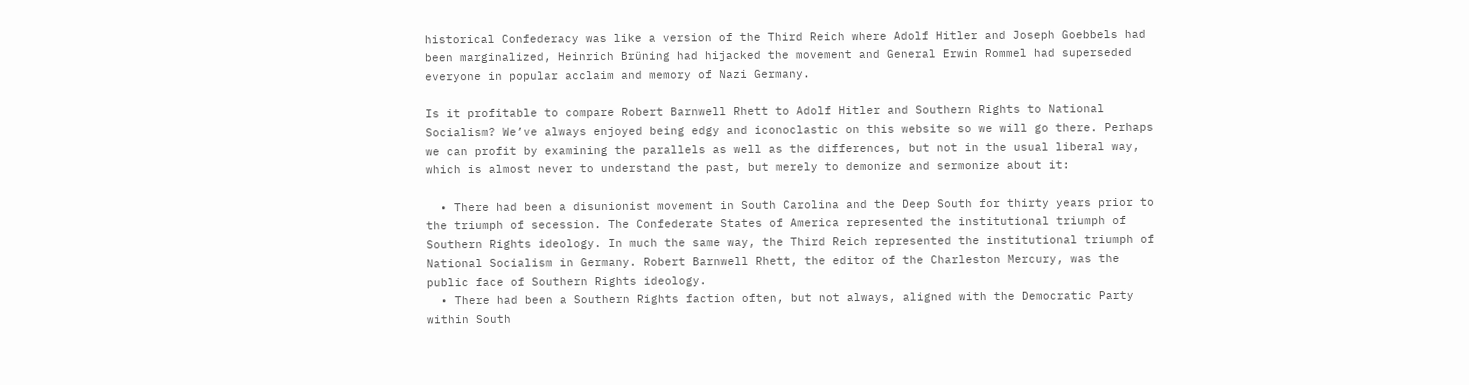historical Confederacy was like a version of the Third Reich where Adolf Hitler and Joseph Goebbels had been marginalized, Heinrich Brüning had hijacked the movement and General Erwin Rommel had superseded everyone in popular acclaim and memory of Nazi Germany.

Is it profitable to compare Robert Barnwell Rhett to Adolf Hitler and Southern Rights to National Socialism? We’ve always enjoyed being edgy and iconoclastic on this website so we will go there. Perhaps we can profit by examining the parallels as well as the differences, but not in the usual liberal way, which is almost never to understand the past, but merely to demonize and sermonize about it:

  • There had been a disunionist movement in South Carolina and the Deep South for thirty years prior to the triumph of secession. The Confederate States of America represented the institutional triumph of Southern Rights ideology. In much the same way, the Third Reich represented the institutional triumph of National Socialism in Germany. Robert Barnwell Rhett, the editor of the Charleston Mercury, was the public face of Southern Rights ideology.
  • There had been a Southern Rights faction often, but not always, aligned with the Democratic Party within South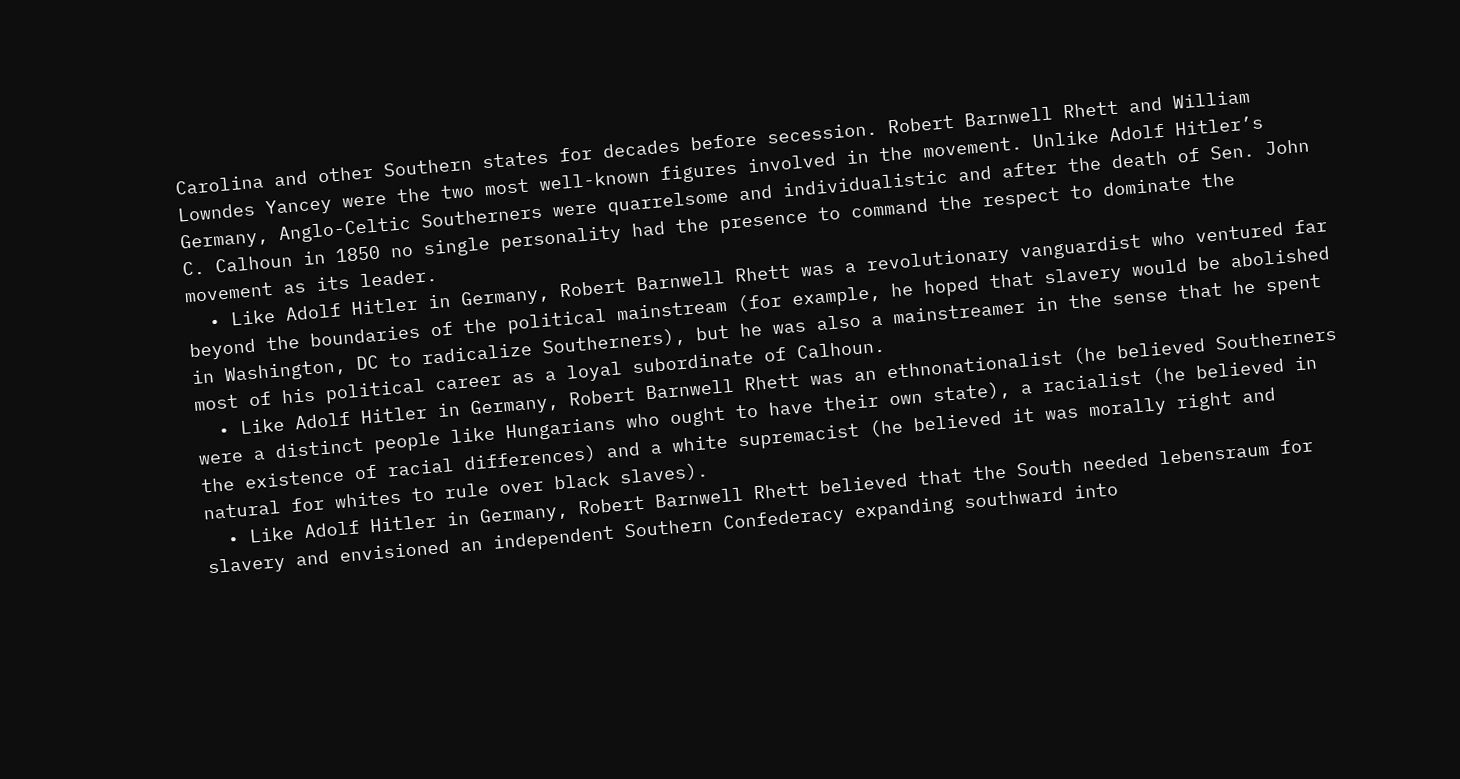Carolina and other Southern states for decades before secession. Robert Barnwell Rhett and William Lowndes Yancey were the two most well-known figures involved in the movement. Unlike Adolf Hitler’s Germany, Anglo-Celtic Southerners were quarrelsome and individualistic and after the death of Sen. John C. Calhoun in 1850 no single personality had the presence to command the respect to dominate the movement as its leader.
  • Like Adolf Hitler in Germany, Robert Barnwell Rhett was a revolutionary vanguardist who ventured far beyond the boundaries of the political mainstream (for example, he hoped that slavery would be abolished in Washington, DC to radicalize Southerners), but he was also a mainstreamer in the sense that he spent most of his political career as a loyal subordinate of Calhoun.
  • Like Adolf Hitler in Germany, Robert Barnwell Rhett was an ethnonationalist (he believed Southerners were a distinct people like Hungarians who ought to have their own state), a racialist (he believed in the existence of racial differences) and a white supremacist (he believed it was morally right and natural for whites to rule over black slaves).
  • Like Adolf Hitler in Germany, Robert Barnwell Rhett believed that the South needed lebensraum for slavery and envisioned an independent Southern Confederacy expanding southward into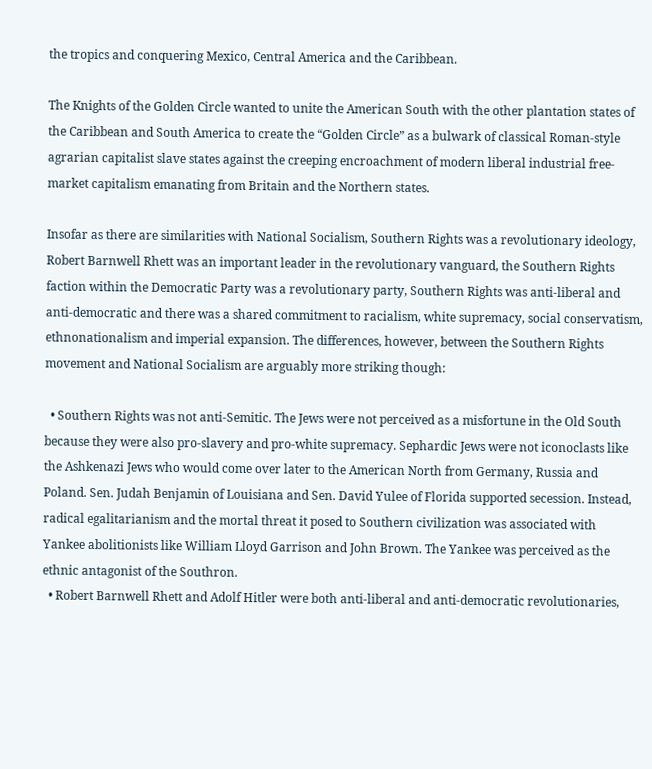the tropics and conquering Mexico, Central America and the Caribbean.

The Knights of the Golden Circle wanted to unite the American South with the other plantation states of the Caribbean and South America to create the “Golden Circle” as a bulwark of classical Roman-style agrarian capitalist slave states against the creeping encroachment of modern liberal industrial free-market capitalism emanating from Britain and the Northern states.

Insofar as there are similarities with National Socialism, Southern Rights was a revolutionary ideology, Robert Barnwell Rhett was an important leader in the revolutionary vanguard, the Southern Rights faction within the Democratic Party was a revolutionary party, Southern Rights was anti-liberal and anti-democratic and there was a shared commitment to racialism, white supremacy, social conservatism, ethnonationalism and imperial expansion. The differences, however, between the Southern Rights movement and National Socialism are arguably more striking though:

  • Southern Rights was not anti-Semitic. The Jews were not perceived as a misfortune in the Old South because they were also pro-slavery and pro-white supremacy. Sephardic Jews were not iconoclasts like the Ashkenazi Jews who would come over later to the American North from Germany, Russia and Poland. Sen. Judah Benjamin of Louisiana and Sen. David Yulee of Florida supported secession. Instead, radical egalitarianism and the mortal threat it posed to Southern civilization was associated with Yankee abolitionists like William Lloyd Garrison and John Brown. The Yankee was perceived as the ethnic antagonist of the Southron.
  • Robert Barnwell Rhett and Adolf Hitler were both anti-liberal and anti-democratic revolutionaries,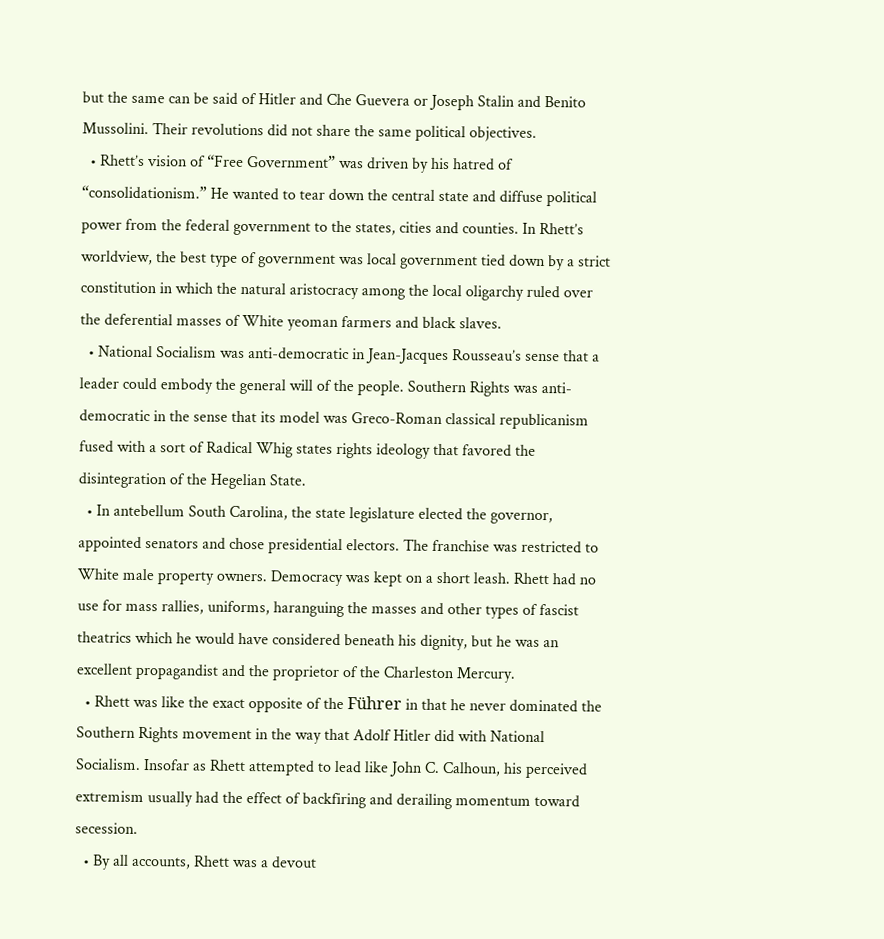but the same can be said of Hitler and Che Guevera or Joseph Stalin and Benito Mussolini. Their revolutions did not share the same political objectives.
  • Rhett’s vision of “Free Government” was driven by his hatred of “consolidationism.” He wanted to tear down the central state and diffuse political power from the federal government to the states, cities and counties. In Rhett’s worldview, the best type of government was local government tied down by a strict constitution in which the natural aristocracy among the local oligarchy ruled over the deferential masses of White yeoman farmers and black slaves.
  • National Socialism was anti-democratic in Jean-Jacques Rousseau’s sense that a leader could embody the general will of the people. Southern Rights was anti-democratic in the sense that its model was Greco-Roman classical republicanism fused with a sort of Radical Whig states rights ideology that favored the disintegration of the Hegelian State.
  • In antebellum South Carolina, the state legislature elected the governor, appointed senators and chose presidential electors. The franchise was restricted to White male property owners. Democracy was kept on a short leash. Rhett had no use for mass rallies, uniforms, haranguing the masses and other types of fascist theatrics which he would have considered beneath his dignity, but he was an excellent propagandist and the proprietor of the Charleston Mercury.
  • Rhett was like the exact opposite of the Führer in that he never dominated the Southern Rights movement in the way that Adolf Hitler did with National Socialism. Insofar as Rhett attempted to lead like John C. Calhoun, his perceived extremism usually had the effect of backfiring and derailing momentum toward secession.
  • By all accounts, Rhett was a devout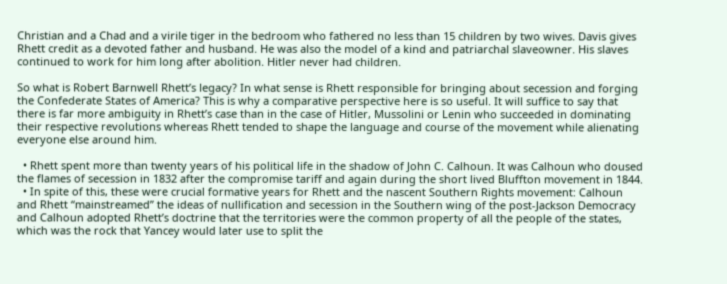Christian and a Chad and a virile tiger in the bedroom who fathered no less than 15 children by two wives. Davis gives Rhett credit as a devoted father and husband. He was also the model of a kind and patriarchal slaveowner. His slaves continued to work for him long after abolition. Hitler never had children.

So what is Robert Barnwell Rhett’s legacy? In what sense is Rhett responsible for bringing about secession and forging the Confederate States of America? This is why a comparative perspective here is so useful. It will suffice to say that there is far more ambiguity in Rhett’s case than in the case of Hitler, Mussolini or Lenin who succeeded in dominating their respective revolutions whereas Rhett tended to shape the language and course of the movement while alienating everyone else around him.

  • Rhett spent more than twenty years of his political life in the shadow of John C. Calhoun. It was Calhoun who doused the flames of secession in 1832 after the compromise tariff and again during the short lived Bluffton movement in 1844.
  • In spite of this, these were crucial formative years for Rhett and the nascent Southern Rights movement: Calhoun and Rhett “mainstreamed” the ideas of nullification and secession in the Southern wing of the post-Jackson Democracy and Calhoun adopted Rhett’s doctrine that the territories were the common property of all the people of the states, which was the rock that Yancey would later use to split the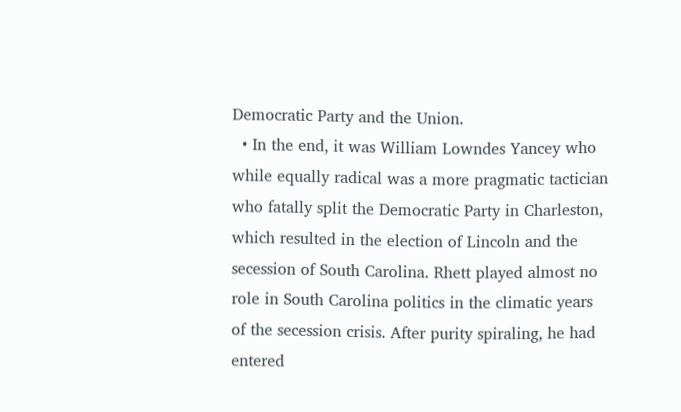Democratic Party and the Union.
  • In the end, it was William Lowndes Yancey who while equally radical was a more pragmatic tactician who fatally split the Democratic Party in Charleston, which resulted in the election of Lincoln and the secession of South Carolina. Rhett played almost no role in South Carolina politics in the climatic years of the secession crisis. After purity spiraling, he had entered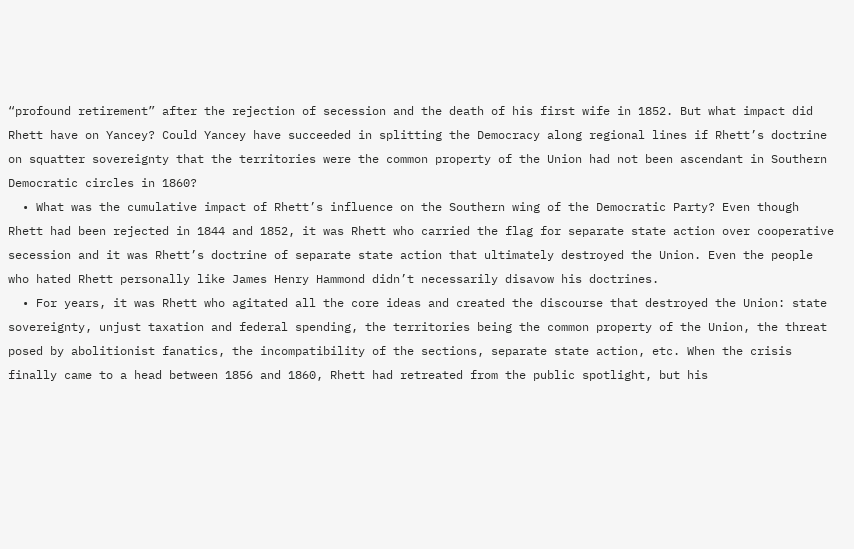“profound retirement” after the rejection of secession and the death of his first wife in 1852. But what impact did Rhett have on Yancey? Could Yancey have succeeded in splitting the Democracy along regional lines if Rhett’s doctrine on squatter sovereignty that the territories were the common property of the Union had not been ascendant in Southern Democratic circles in 1860?
  • What was the cumulative impact of Rhett’s influence on the Southern wing of the Democratic Party? Even though Rhett had been rejected in 1844 and 1852, it was Rhett who carried the flag for separate state action over cooperative secession and it was Rhett’s doctrine of separate state action that ultimately destroyed the Union. Even the people who hated Rhett personally like James Henry Hammond didn’t necessarily disavow his doctrines.
  • For years, it was Rhett who agitated all the core ideas and created the discourse that destroyed the Union: state sovereignty, unjust taxation and federal spending, the territories being the common property of the Union, the threat posed by abolitionist fanatics, the incompatibility of the sections, separate state action, etc. When the crisis finally came to a head between 1856 and 1860, Rhett had retreated from the public spotlight, but his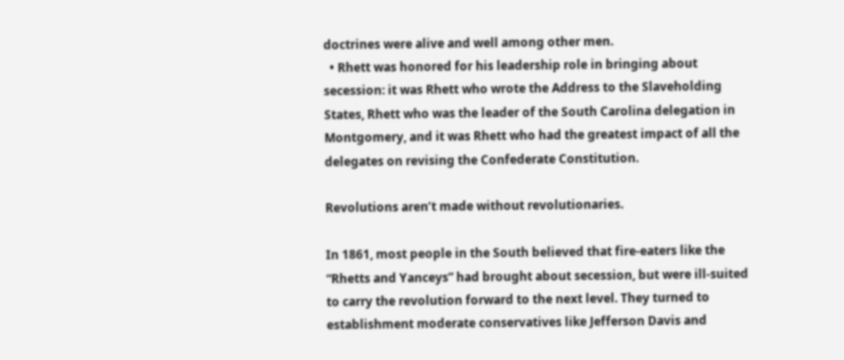doctrines were alive and well among other men.
  • Rhett was honored for his leadership role in bringing about secession: it was Rhett who wrote the Address to the Slaveholding States, Rhett who was the leader of the South Carolina delegation in Montgomery, and it was Rhett who had the greatest impact of all the delegates on revising the Confederate Constitution.

Revolutions aren’t made without revolutionaries.

In 1861, most people in the South believed that fire-eaters like the “Rhetts and Yanceys” had brought about secession, but were ill-suited to carry the revolution forward to the next level. They turned to establishment moderate conservatives like Jefferson Davis and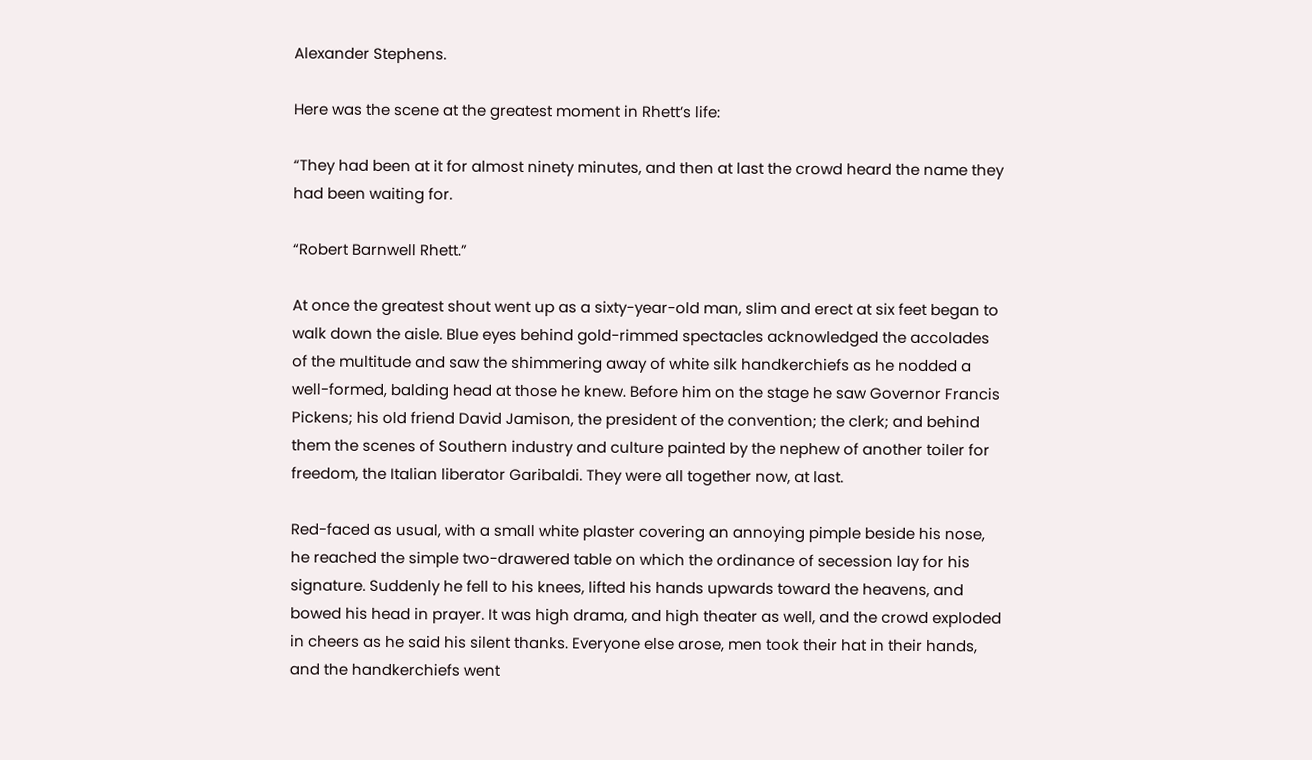Alexander Stephens.

Here was the scene at the greatest moment in Rhett’s life:

“They had been at it for almost ninety minutes, and then at last the crowd heard the name they had been waiting for.

“Robert Barnwell Rhett.”

At once the greatest shout went up as a sixty-year-old man, slim and erect at six feet began to walk down the aisle. Blue eyes behind gold-rimmed spectacles acknowledged the accolades of the multitude and saw the shimmering away of white silk handkerchiefs as he nodded a well-formed, balding head at those he knew. Before him on the stage he saw Governor Francis Pickens; his old friend David Jamison, the president of the convention; the clerk; and behind them the scenes of Southern industry and culture painted by the nephew of another toiler for freedom, the Italian liberator Garibaldi. They were all together now, at last.

Red-faced as usual, with a small white plaster covering an annoying pimple beside his nose, he reached the simple two-drawered table on which the ordinance of secession lay for his signature. Suddenly he fell to his knees, lifted his hands upwards toward the heavens, and bowed his head in prayer. It was high drama, and high theater as well, and the crowd exploded in cheers as he said his silent thanks. Everyone else arose, men took their hat in their hands, and the handkerchiefs went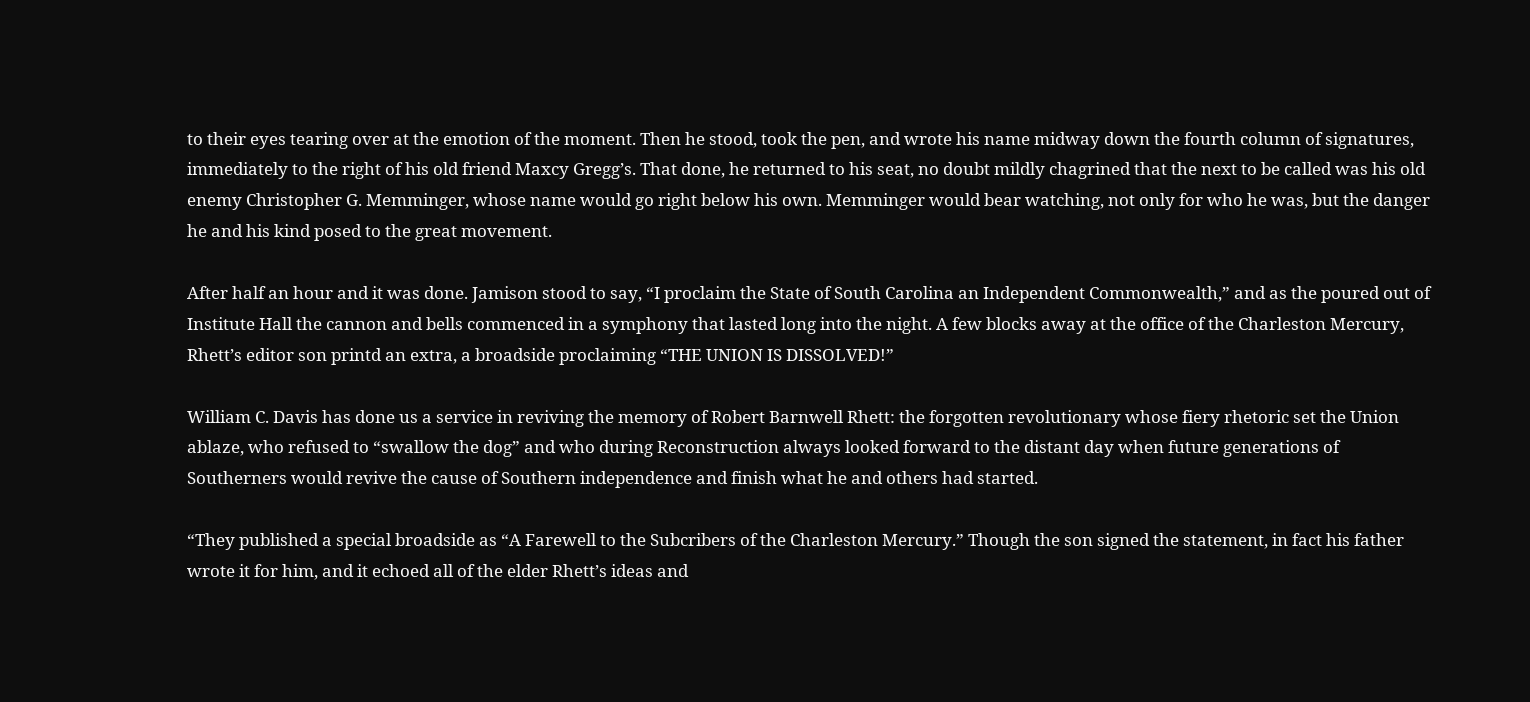to their eyes tearing over at the emotion of the moment. Then he stood, took the pen, and wrote his name midway down the fourth column of signatures, immediately to the right of his old friend Maxcy Gregg’s. That done, he returned to his seat, no doubt mildly chagrined that the next to be called was his old enemy Christopher G. Memminger, whose name would go right below his own. Memminger would bear watching, not only for who he was, but the danger he and his kind posed to the great movement.

After half an hour and it was done. Jamison stood to say, “I proclaim the State of South Carolina an Independent Commonwealth,” and as the poured out of Institute Hall the cannon and bells commenced in a symphony that lasted long into the night. A few blocks away at the office of the Charleston Mercury, Rhett’s editor son printd an extra, a broadside proclaiming “THE UNION IS DISSOLVED!”

William C. Davis has done us a service in reviving the memory of Robert Barnwell Rhett: the forgotten revolutionary whose fiery rhetoric set the Union ablaze, who refused to “swallow the dog” and who during Reconstruction always looked forward to the distant day when future generations of Southerners would revive the cause of Southern independence and finish what he and others had started.

“They published a special broadside as “A Farewell to the Subcribers of the Charleston Mercury.” Though the son signed the statement, in fact his father wrote it for him, and it echoed all of the elder Rhett’s ideas and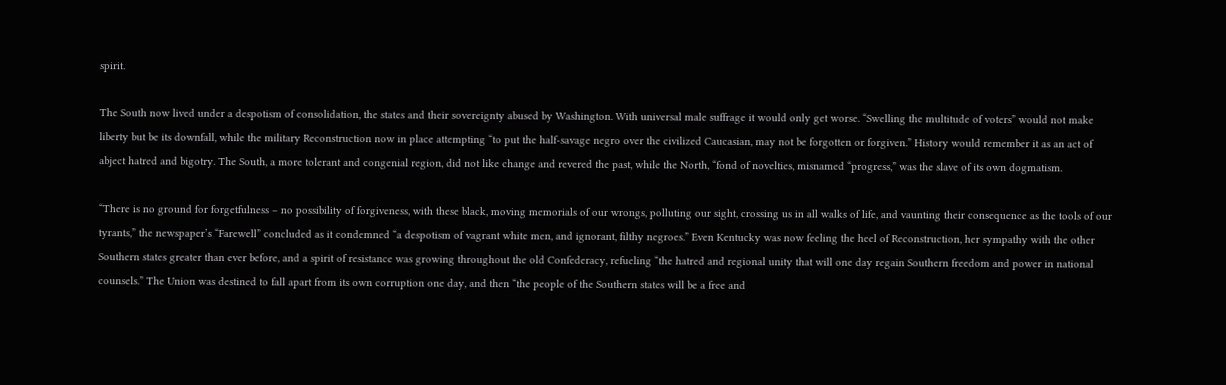spirit.

The South now lived under a despotism of consolidation, the states and their sovereignty abused by Washington. With universal male suffrage it would only get worse. “Swelling the multitude of voters” would not make liberty but be its downfall, while the military Reconstruction now in place attempting “to put the half-savage negro over the civilized Caucasian, may not be forgotten or forgiven.” History would remember it as an act of abject hatred and bigotry. The South, a more tolerant and congenial region, did not like change and revered the past, while the North, “fond of novelties, misnamed “progress,” was the slave of its own dogmatism.

“There is no ground for forgetfulness – no possibility of forgiveness, with these black, moving memorials of our wrongs, polluting our sight, crossing us in all walks of life, and vaunting their consequence as the tools of our tyrants,” the newspaper’s “Farewell” concluded as it condemned “a despotism of vagrant white men, and ignorant, filthy negroes.” Even Kentucky was now feeling the heel of Reconstruction, her sympathy with the other Southern states greater than ever before, and a spirit of resistance was growing throughout the old Confederacy, refueling “the hatred and regional unity that will one day regain Southern freedom and power in national counsels.” The Union was destined to fall apart from its own corruption one day, and then “the people of the Southern states will be a free and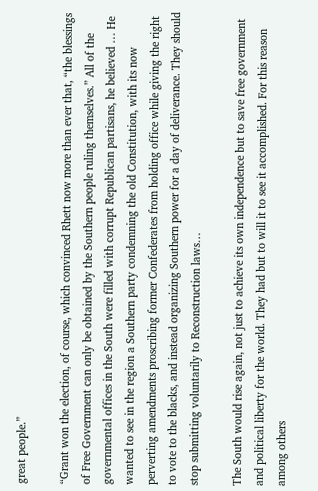great people.”

“Grant won the election, of course, which convinced Rhett now more than ever that, “the blessings of Free Government can only be obtained by the Southern people ruling themselves.” All of the governmental offices in the South were filled with corrupt Republican partisans, he believed … He wanted to see in the region a Southern party condemning the old Constitution, with its now perverting amendments proscribing former Confederates from holding office while giving the right to vote to the blacks, and instead organizing Southern power for a day of deliverance. They should stop submitting voluntarily to Reconstruction laws…

The South would rise again, not just to achieve its own independence but to save free government and political liberty for the world. They had but to will it to see it accomplished. For this reason among others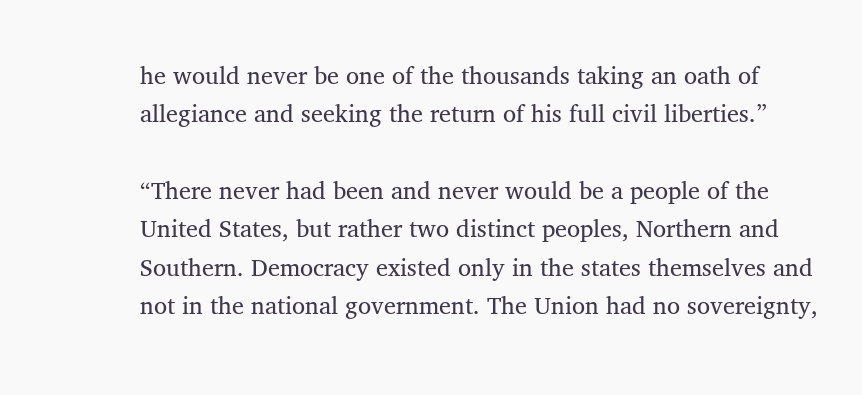he would never be one of the thousands taking an oath of allegiance and seeking the return of his full civil liberties.”

“There never had been and never would be a people of the United States, but rather two distinct peoples, Northern and Southern. Democracy existed only in the states themselves and not in the national government. The Union had no sovereignty,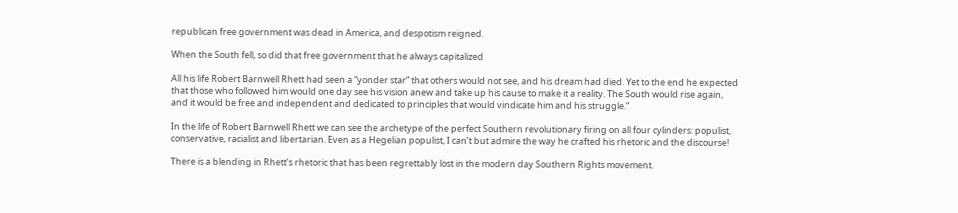republican free government was dead in America, and despotism reigned.

When the South fell, so did that free government that he always capitalized

All his life Robert Barnwell Rhett had seen a “yonder star” that others would not see, and his dream had died. Yet to the end he expected that those who followed him would one day see his vision anew and take up his cause to make it a reality. The South would rise again, and it would be free and independent and dedicated to principles that would vindicate him and his struggle.”

In the life of Robert Barnwell Rhett we can see the archetype of the perfect Southern revolutionary firing on all four cylinders: populist, conservative, racialist and libertarian. Even as a Hegelian populist, I can’t but admire the way he crafted his rhetoric and the discourse!

There is a blending in Rhett’s rhetoric that has been regrettably lost in the modern day Southern Rights movement.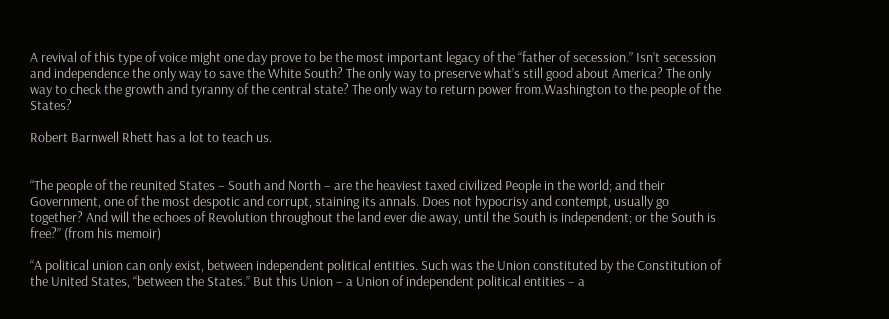A revival of this type of voice might one day prove to be the most important legacy of the “father of secession.” Isn’t secession and independence the only way to save the White South? The only way to preserve what’s still good about America? The only way to check the growth and tyranny of the central state? The only way to return power from.Washington to the people of the States?

Robert Barnwell Rhett has a lot to teach us.


“The people of the reunited States – South and North – are the heaviest taxed civilized People in the world; and their Government, one of the most despotic and corrupt, staining its annals. Does not hypocrisy and contempt, usually go together? And will the echoes of Revolution throughout the land ever die away, until the South is independent; or the South is free?” (from his memoir)

“A political union can only exist, between independent political entities. Such was the Union constituted by the Constitution of the United States, “between the States.” But this Union – a Union of independent political entities – a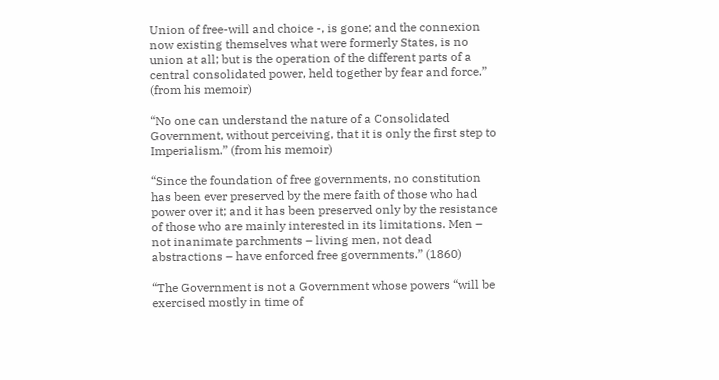Union of free-will and choice -, is gone; and the connexion now existing themselves what were formerly States, is no union at all; but is the operation of the different parts of a central consolidated power, held together by fear and force.” (from his memoir)

“No one can understand the nature of a Consolidated Government, without perceiving, that it is only the first step to Imperialism.” (from his memoir)

“Since the foundation of free governments, no constitution has been ever preserved by the mere faith of those who had power over it; and it has been preserved only by the resistance of those who are mainly interested in its limitations. Men – not inanimate parchments – living men, not dead abstractions – have enforced free governments.” (1860)

“The Government is not a Government whose powers “will be exercised mostly in time of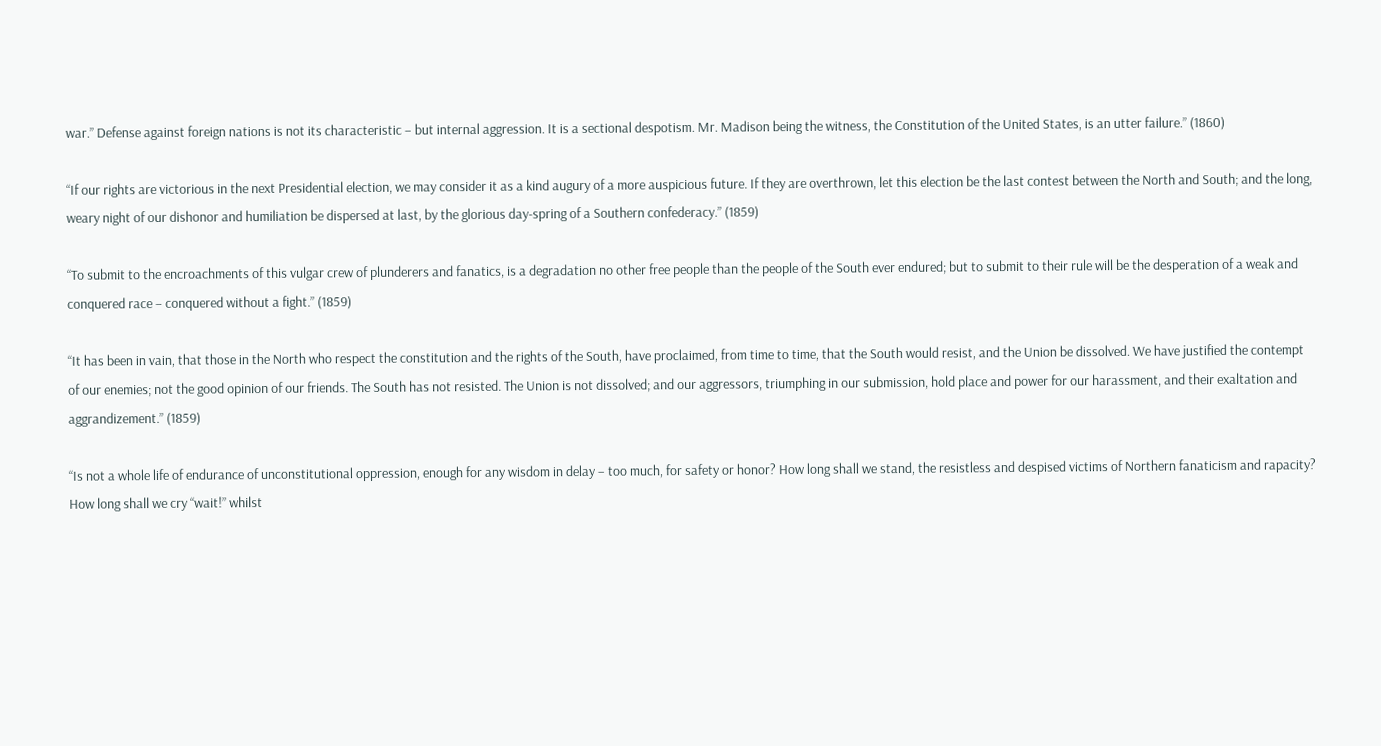war.” Defense against foreign nations is not its characteristic – but internal aggression. It is a sectional despotism. Mr. Madison being the witness, the Constitution of the United States, is an utter failure.” (1860)

“If our rights are victorious in the next Presidential election, we may consider it as a kind augury of a more auspicious future. If they are overthrown, let this election be the last contest between the North and South; and the long, weary night of our dishonor and humiliation be dispersed at last, by the glorious day-spring of a Southern confederacy.” (1859)

“To submit to the encroachments of this vulgar crew of plunderers and fanatics, is a degradation no other free people than the people of the South ever endured; but to submit to their rule will be the desperation of a weak and conquered race – conquered without a fight.” (1859)

“It has been in vain, that those in the North who respect the constitution and the rights of the South, have proclaimed, from time to time, that the South would resist, and the Union be dissolved. We have justified the contempt of our enemies; not the good opinion of our friends. The South has not resisted. The Union is not dissolved; and our aggressors, triumphing in our submission, hold place and power for our harassment, and their exaltation and aggrandizement.” (1859)

“Is not a whole life of endurance of unconstitutional oppression, enough for any wisdom in delay – too much, for safety or honor? How long shall we stand, the resistless and despised victims of Northern fanaticism and rapacity? How long shall we cry “wait!” whilst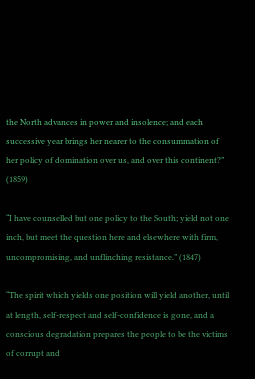the North advances in power and insolence; and each successive year brings her nearer to the consummation of her policy of domination over us, and over this continent?” (1859)

“I have counselled but one policy to the South; yield not one inch, but meet the question here and elsewhere with firm, uncompromising, and unflinching resistance.” (1847)

“The spirit which yields one position will yield another, until at length, self-respect and self-confidence is gone, and a conscious degradation prepares the people to be the victims of corrupt and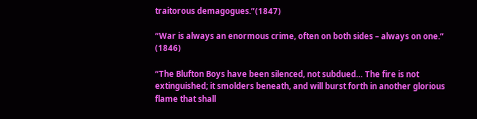traitorous demagogues.”(1847)

“War is always an enormous crime, often on both sides – always on one.” (1846)

“The Blufton Boys have been silenced, not subdued… The fire is not extinguished; it smolders beneath, and will burst forth in another glorious flame that shall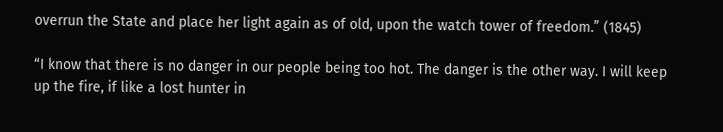overrun the State and place her light again as of old, upon the watch tower of freedom.” (1845)

“I know that there is no danger in our people being too hot. The danger is the other way. I will keep up the fire, if like a lost hunter in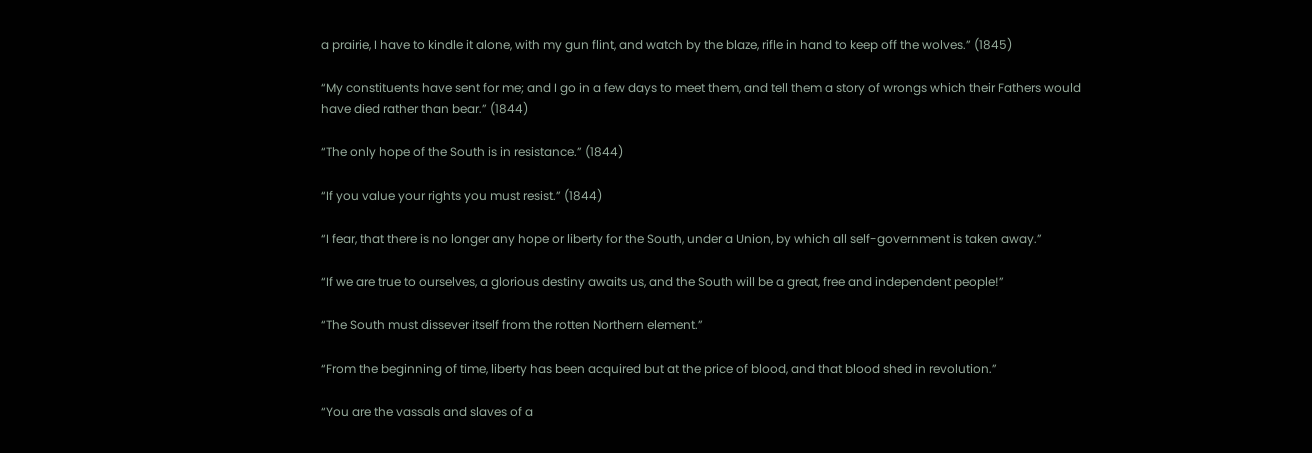a prairie, I have to kindle it alone, with my gun flint, and watch by the blaze, rifle in hand to keep off the wolves.” (1845)

“My constituents have sent for me; and I go in a few days to meet them, and tell them a story of wrongs which their Fathers would have died rather than bear.” (1844)

“The only hope of the South is in resistance.” (1844)

“If you value your rights you must resist.” (1844)

“I fear, that there is no longer any hope or liberty for the South, under a Union, by which all self-government is taken away.”

“If we are true to ourselves, a glorious destiny awaits us, and the South will be a great, free and independent people!”

“The South must dissever itself from the rotten Northern element.”

“From the beginning of time, liberty has been acquired but at the price of blood, and that blood shed in revolution.”

“You are the vassals and slaves of a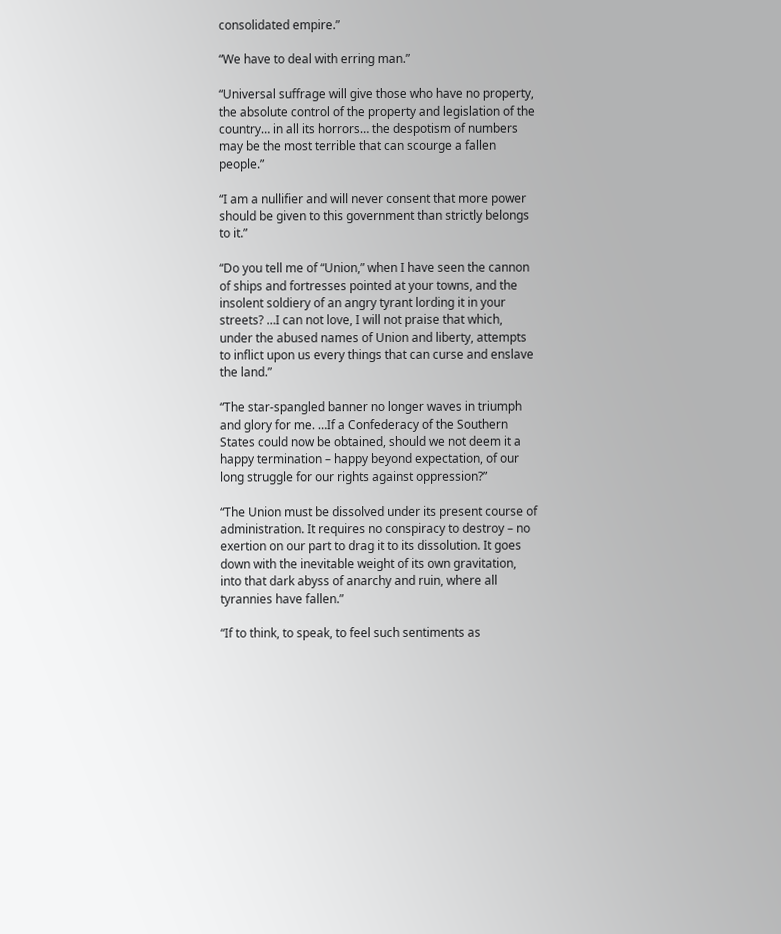consolidated empire.”

“We have to deal with erring man.”

“Universal suffrage will give those who have no property, the absolute control of the property and legislation of the country… in all its horrors… the despotism of numbers may be the most terrible that can scourge a fallen people.”

“I am a nullifier and will never consent that more power should be given to this government than strictly belongs to it.”

“Do you tell me of “Union,” when I have seen the cannon of ships and fortresses pointed at your towns, and the insolent soldiery of an angry tyrant lording it in your streets? …I can not love, I will not praise that which, under the abused names of Union and liberty, attempts to inflict upon us every things that can curse and enslave the land.”

“The star-spangled banner no longer waves in triumph and glory for me. …If a Confederacy of the Southern States could now be obtained, should we not deem it a happy termination – happy beyond expectation, of our long struggle for our rights against oppression?”

“The Union must be dissolved under its present course of administration. It requires no conspiracy to destroy – no exertion on our part to drag it to its dissolution. It goes down with the inevitable weight of its own gravitation, into that dark abyss of anarchy and ruin, where all tyrannies have fallen.”

“If to think, to speak, to feel such sentiments as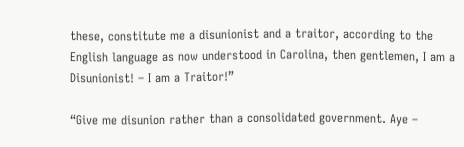these, constitute me a disunionist and a traitor, according to the English language as now understood in Carolina, then gentlemen, I am a Disunionist! – I am a Traitor!”

“Give me disunion rather than a consolidated government. Aye –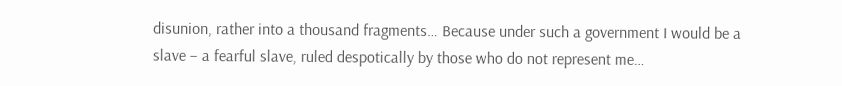disunion, rather into a thousand fragments… Because under such a government I would be a slave – a fearful slave, ruled despotically by those who do not represent me…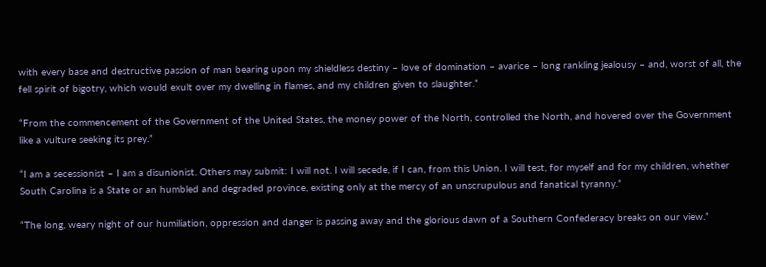with every base and destructive passion of man bearing upon my shieldless destiny – love of domination – avarice – long rankling jealousy – and, worst of all, the fell spirit of bigotry, which would exult over my dwelling in flames, and my children given to slaughter.”

“From the commencement of the Government of the United States, the money power of the North, controlled the North, and hovered over the Government like a vulture seeking its prey.”

“I am a secessionist – I am a disunionist. Others may submit: I will not. I will secede, if I can, from this Union. I will test, for myself and for my children, whether South Carolina is a State or an humbled and degraded province, existing only at the mercy of an unscrupulous and fanatical tyranny.”

“The long, weary night of our humiliation, oppression and danger is passing away and the glorious dawn of a Southern Confederacy breaks on our view.”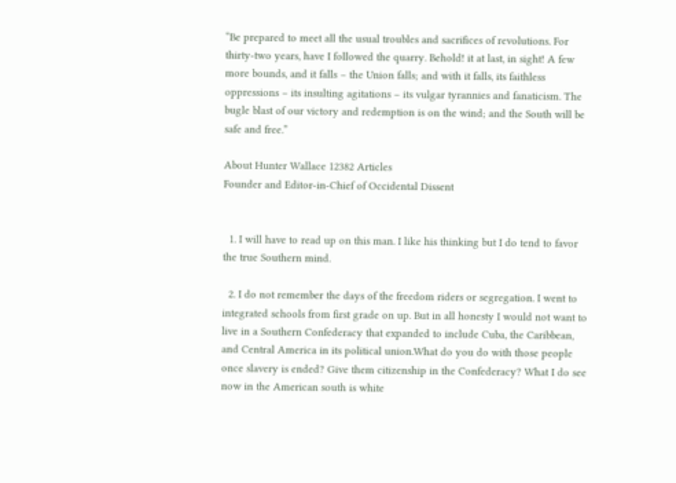“Be prepared to meet all the usual troubles and sacrifices of revolutions. For thirty-two years, have I followed the quarry. Behold! it at last, in sight! A few more bounds, and it falls – the Union falls; and with it falls, its faithless oppressions – its insulting agitations – its vulgar tyrannies and fanaticism. The bugle blast of our victory and redemption is on the wind; and the South will be safe and free.”

About Hunter Wallace 12382 Articles
Founder and Editor-in-Chief of Occidental Dissent


  1. I will have to read up on this man. I like his thinking but I do tend to favor the true Southern mind.

  2. I do not remember the days of the freedom riders or segregation. I went to integrated schools from first grade on up. But in all honesty I would not want to live in a Southern Confederacy that expanded to include Cuba, the Caribbean, and Central America in its political union.What do you do with those people once slavery is ended? Give them citizenship in the Confederacy? What I do see now in the American south is white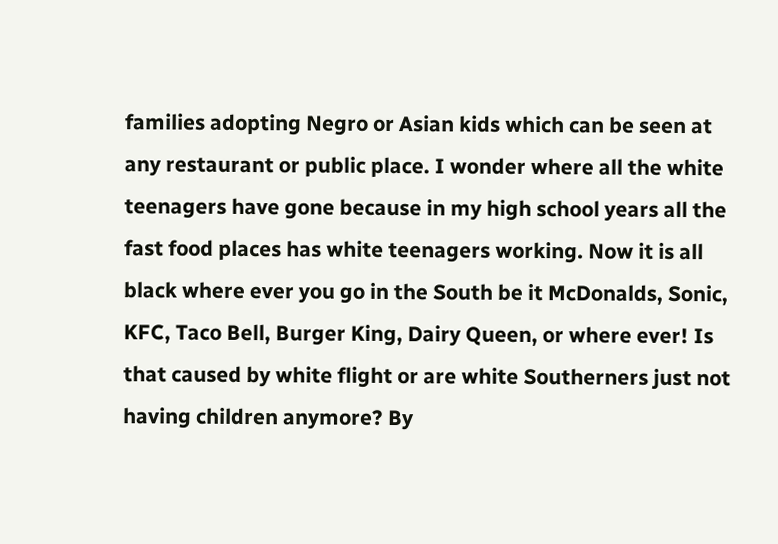families adopting Negro or Asian kids which can be seen at any restaurant or public place. I wonder where all the white teenagers have gone because in my high school years all the fast food places has white teenagers working. Now it is all black where ever you go in the South be it McDonalds, Sonic, KFC, Taco Bell, Burger King, Dairy Queen, or where ever! Is that caused by white flight or are white Southerners just not having children anymore? By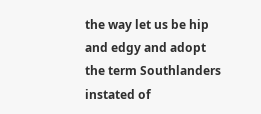the way let us be hip and edgy and adopt the term Southlanders instated of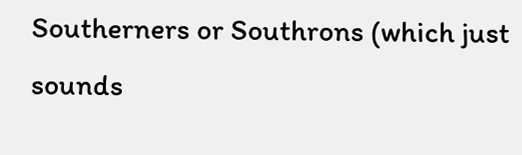Southerners or Southrons (which just sounds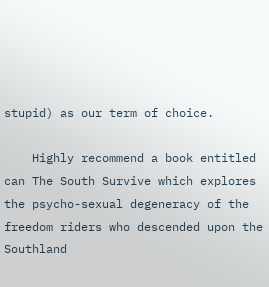stupid) as our term of choice.

    Highly recommend a book entitled can The South Survive which explores the psycho-sexual degeneracy of the freedom riders who descended upon the Southland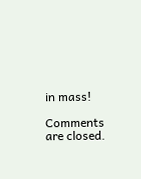in mass!

Comments are closed.